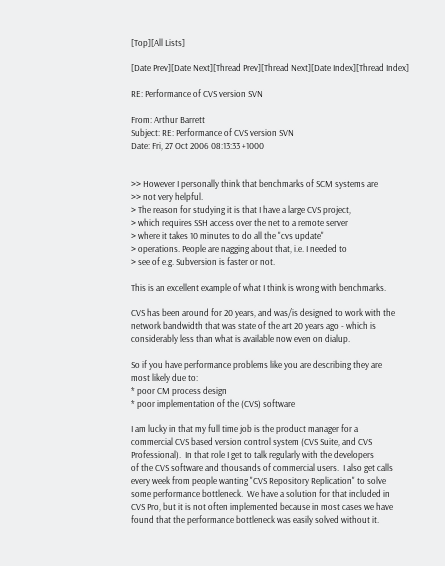[Top][All Lists]

[Date Prev][Date Next][Thread Prev][Thread Next][Date Index][Thread Index]

RE: Performance of CVS version SVN

From: Arthur Barrett
Subject: RE: Performance of CVS version SVN
Date: Fri, 27 Oct 2006 08:13:33 +1000


>> However I personally think that benchmarks of SCM systems are
>> not very helpful.
> The reason for studying it is that I have a large CVS project,
> which requires SSH access over the net to a remote server
> where it takes 10 minutes to do all the "cvs update"
> operations. People are nagging about that, i.e. I needed to
> see of e.g. Subversion is faster or not.

This is an excellent example of what I think is wrong with benchmarks.

CVS has been around for 20 years, and was/is designed to work with the
network bandwidth that was state of the art 20 years ago - which is
considerably less than what is available now even on dialup.

So if you have performance problems like you are describing they are
most likely due to:
* poor CM process design
* poor implementation of the (CVS) software

I am lucky in that my full time job is the product manager for a
commercial CVS based version control system (CVS Suite, and CVS
Professional).  In that role I get to talk regularly with the developers
of the CVS software and thousands of commercial users.  I also get calls
every week from people wanting "CVS Repository Replication" to solve
some performance bottleneck.  We have a solution for that included in
CVS Pro, but it is not often implemented because in most cases we have
found that the performance bottleneck was easily solved without it.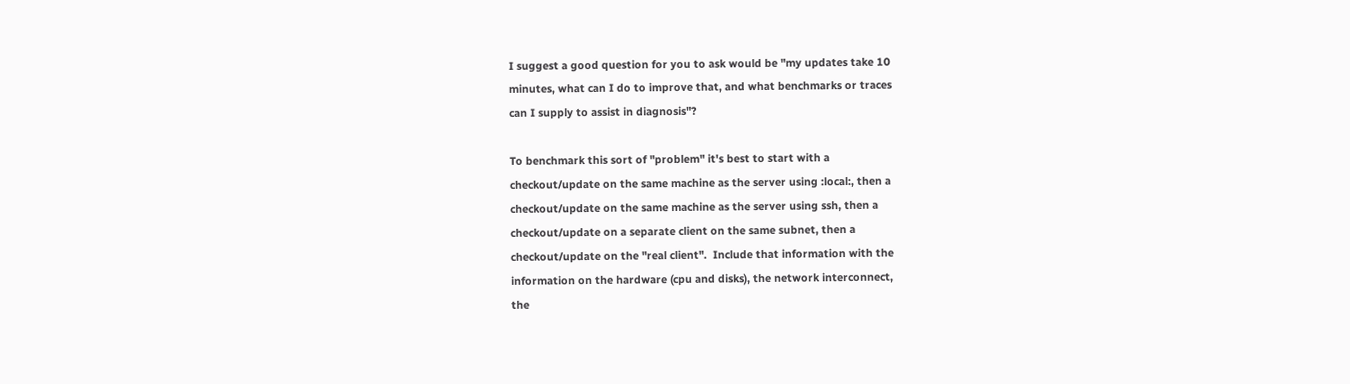I suggest a good question for you to ask would be "my updates take 10
minutes, what can I do to improve that, and what benchmarks or traces
can I supply to assist in diagnosis"?

To benchmark this sort of "problem" it's best to start with a
checkout/update on the same machine as the server using :local:, then a
checkout/update on the same machine as the server using ssh, then a
checkout/update on a separate client on the same subnet, then a
checkout/update on the "real client".  Include that information with the
information on the hardware (cpu and disks), the network interconnect,
the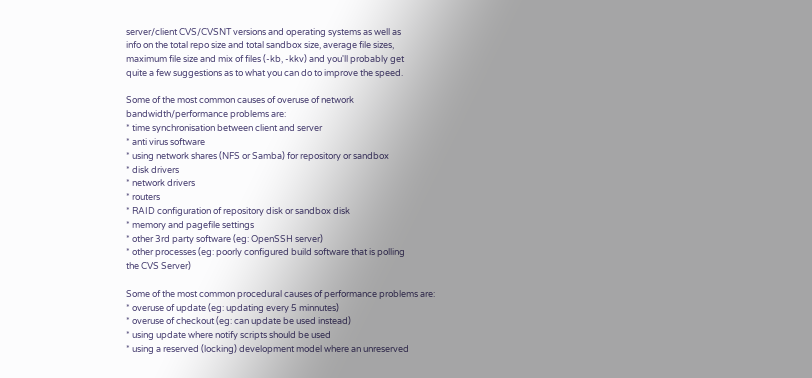server/client CVS/CVSNT versions and operating systems as well as
info on the total repo size and total sandbox size, average file sizes,
maximum file size and mix of files (-kb, -kkv) and you'll probably get
quite a few suggestions as to what you can do to improve the speed.

Some of the most common causes of overuse of network
bandwidth/performance problems are:
* time synchronisation between client and server
* anti virus software
* using network shares (NFS or Samba) for repository or sandbox
* disk drivers
* network drivers
* routers
* RAID configuration of repository disk or sandbox disk
* memory and pagefile settings
* other 3rd party software (eg: OpenSSH server)
* other processes (eg: poorly configured build software that is polling
the CVS Server)

Some of the most common procedural causes of performance problems are:
* overuse of update (eg: updating every 5 minnutes)
* overuse of checkout (eg: can update be used instead)
* using update where notify scripts should be used
* using a reserved (locking) development model where an unreserved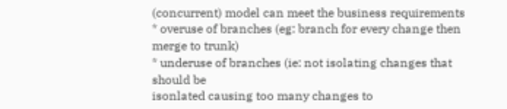(concurrent) model can meet the business requirements
* overuse of branches (eg: branch for every change then merge to trunk)
* underuse of branches (ie: not isolating changes that should be
isonlated causing too many changes to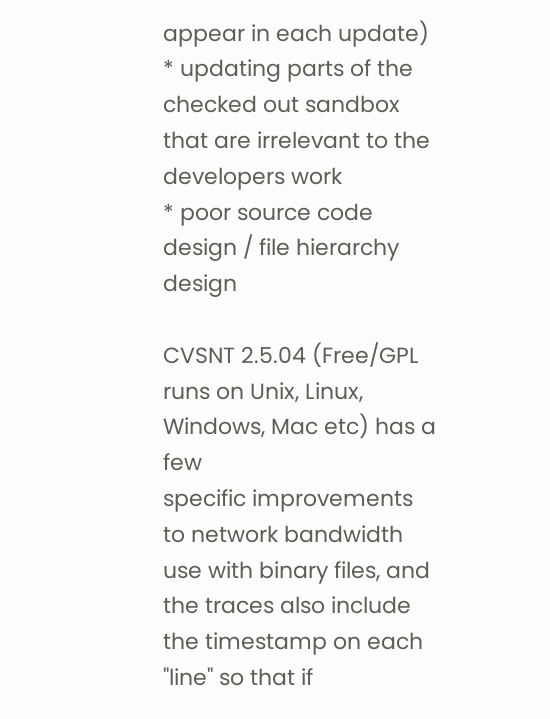appear in each update)
* updating parts of the checked out sandbox that are irrelevant to the
developers work
* poor source code design / file hierarchy design

CVSNT 2.5.04 (Free/GPL runs on Unix, Linux, Windows, Mac etc) has a few
specific improvements to network bandwidth use with binary files, and
the traces also include the timestamp on each "line" so that if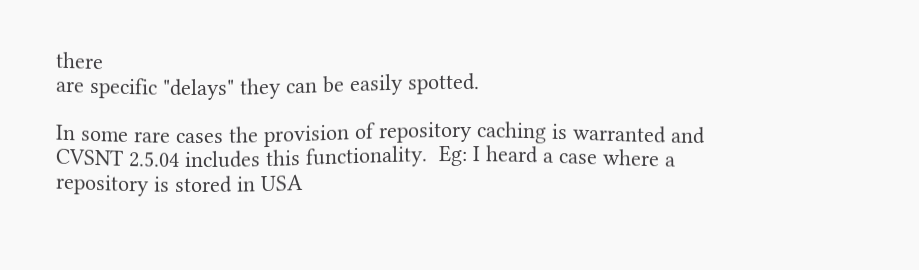there
are specific "delays" they can be easily spotted.

In some rare cases the provision of repository caching is warranted and
CVSNT 2.5.04 includes this functionality.  Eg: I heard a case where a
repository is stored in USA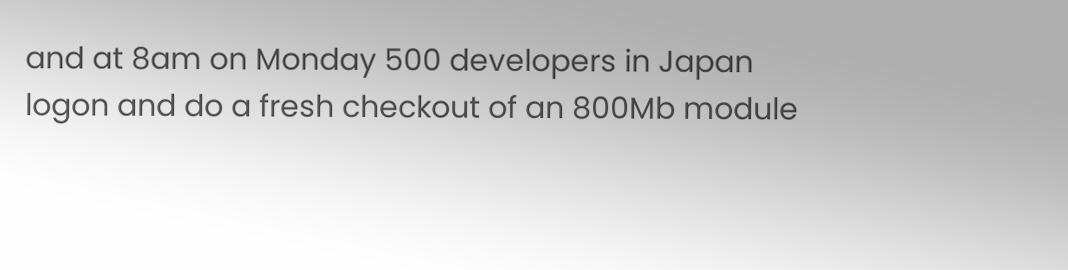and at 8am on Monday 500 developers in Japan
logon and do a fresh checkout of an 800Mb module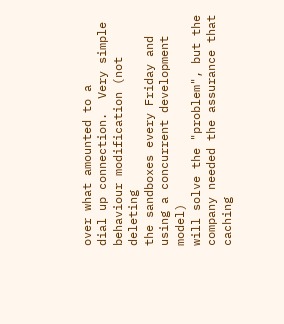over what amounted to a
dial up connection.  Very simple behaviour modification (not deleting
the sandboxes every Friday and using a concurrent development model)
will solve the "problem", but the company needed the assurance that
caching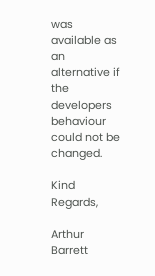was available as an alternative if the developers behaviour
could not be changed.

Kind Regards,

Arthur Barrett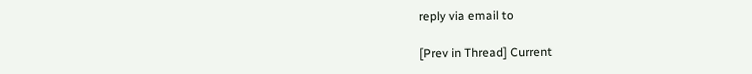reply via email to

[Prev in Thread] Current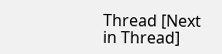Thread [Next in Thread]